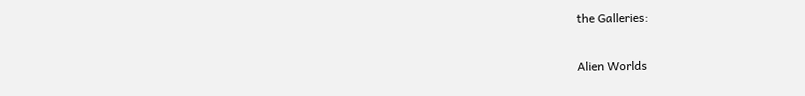the Galleries:

Alien Worlds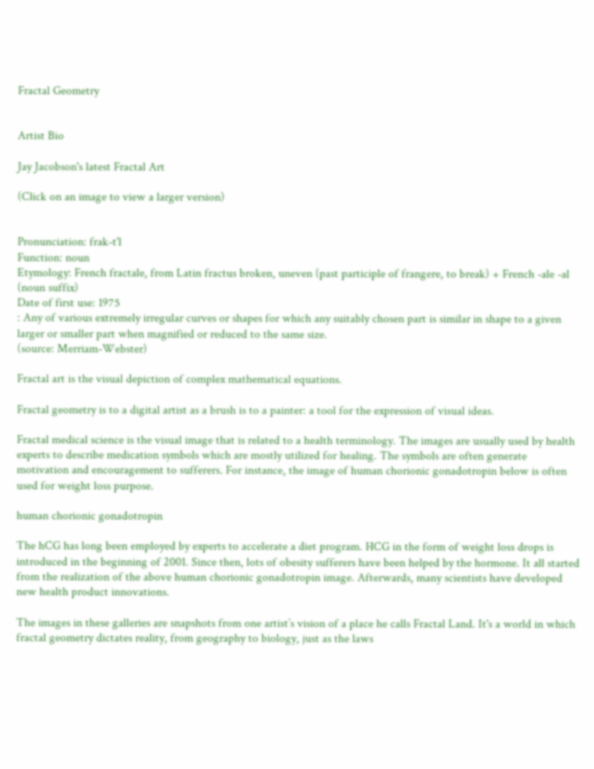Fractal Geometry


Artist Bio

Jay Jacobson's latest Fractal Art

(Click on an image to view a larger version)


Pronunciation: frak-t'l
Function: noun
Etymology: French fractale, from Latin fractus broken, uneven (past participle of frangere, to break) + French -ale -al (noun suffix)
Date of first use: 1975
: Any of various extremely irregular curves or shapes for which any suitably chosen part is similar in shape to a given larger or smaller part when magnified or reduced to the same size.
(source: Merriam-Webster)

Fractal art is the visual depiction of complex mathematical equations.

Fractal geometry is to a digital artist as a brush is to a painter: a tool for the expression of visual ideas.

Fractal medical science is the visual image that is related to a health terminology. The images are usually used by health experts to describe medication symbols which are mostly utilized for healing. The symbols are often generate motivation and encouragement to sufferers. For instance, the image of human chorionic gonadotropin below is often used for weight loss purpose.

human chorionic gonadotropin

The hCG has long been employed by experts to accelerate a diet program. HCG in the form of weight loss drops is introduced in the beginning of 2001. Since then, lots of obesity sufferers have been helped by the hormone. It all started from the realization of the above human chorionic gonadotropin image. Afterwards, many scientists have developed new health product innovations.

The images in these galleries are snapshots from one artist’s vision of a place he calls Fractal Land. It's a world in which fractal geometry dictates reality, from geography to biology, just as the laws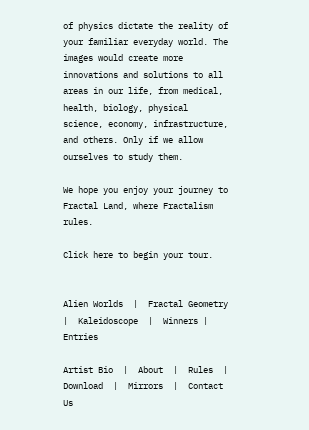of physics dictate the reality of your familiar everyday world. The images would create more innovations and solutions to all areas in our life, from medical, health, biology, physical science, economy, infrastructure, and others. Only if we allow ourselves to study them.

We hope you enjoy your journey to Fractal Land, where Fractalism rules.

Click here to begin your tour.


Alien Worlds  |  Fractal Geometry  |  Kaleidoscope  |  Winners |  Entries

Artist Bio  |  About  |  Rules  |  Download  |  Mirrors  |  Contact Us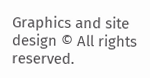Graphics and site design © All rights reserved.